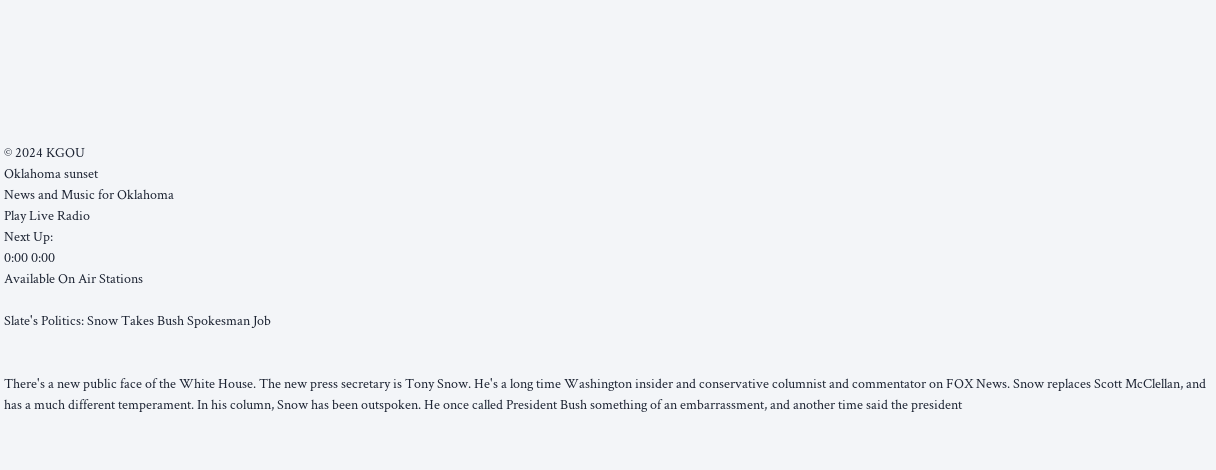© 2024 KGOU
Oklahoma sunset
News and Music for Oklahoma
Play Live Radio
Next Up:
0:00 0:00
Available On Air Stations

Slate's Politics: Snow Takes Bush Spokesman Job


There's a new public face of the White House. The new press secretary is Tony Snow. He's a long time Washington insider and conservative columnist and commentator on FOX News. Snow replaces Scott McClellan, and has a much different temperament. In his column, Snow has been outspoken. He once called President Bush something of an embarrassment, and another time said the president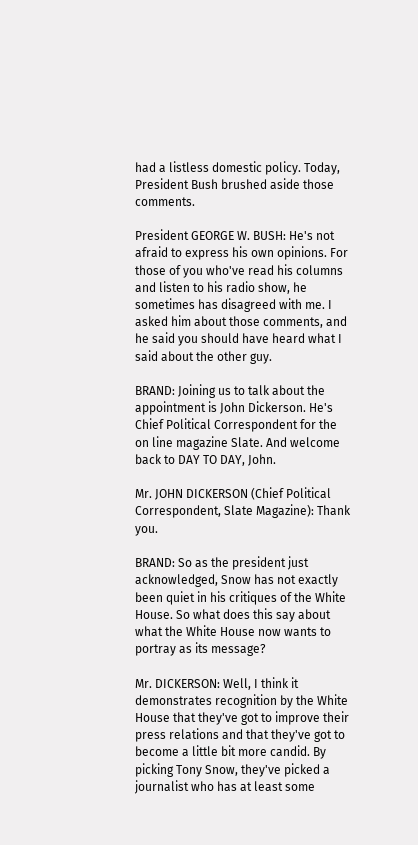had a listless domestic policy. Today, President Bush brushed aside those comments.

President GEORGE W. BUSH: He's not afraid to express his own opinions. For those of you who've read his columns and listen to his radio show, he sometimes has disagreed with me. I asked him about those comments, and he said you should have heard what I said about the other guy.

BRAND: Joining us to talk about the appointment is John Dickerson. He's Chief Political Correspondent for the on line magazine Slate. And welcome back to DAY TO DAY, John.

Mr. JOHN DICKERSON (Chief Political Correspondent, Slate Magazine): Thank you.

BRAND: So as the president just acknowledged, Snow has not exactly been quiet in his critiques of the White House. So what does this say about what the White House now wants to portray as its message?

Mr. DICKERSON: Well, I think it demonstrates recognition by the White House that they've got to improve their press relations and that they've got to become a little bit more candid. By picking Tony Snow, they've picked a journalist who has at least some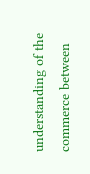understanding of the commerce between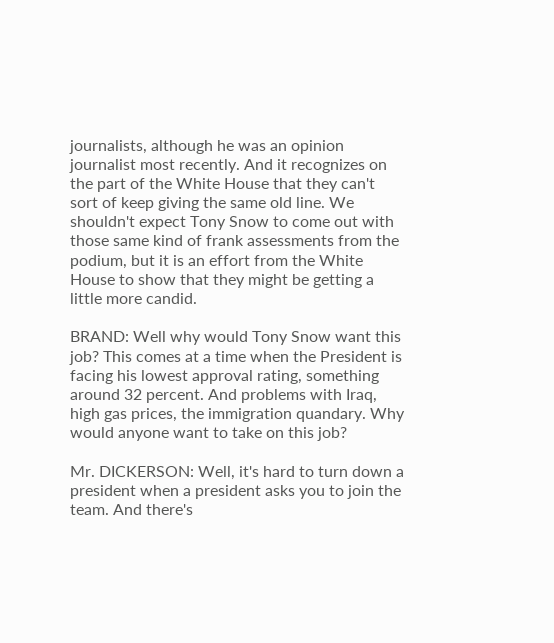journalists, although he was an opinion journalist most recently. And it recognizes on the part of the White House that they can't sort of keep giving the same old line. We shouldn't expect Tony Snow to come out with those same kind of frank assessments from the podium, but it is an effort from the White House to show that they might be getting a little more candid.

BRAND: Well why would Tony Snow want this job? This comes at a time when the President is facing his lowest approval rating, something around 32 percent. And problems with Iraq, high gas prices, the immigration quandary. Why would anyone want to take on this job?

Mr. DICKERSON: Well, it's hard to turn down a president when a president asks you to join the team. And there's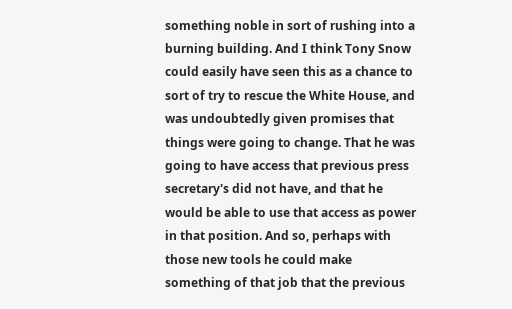something noble in sort of rushing into a burning building. And I think Tony Snow could easily have seen this as a chance to sort of try to rescue the White House, and was undoubtedly given promises that things were going to change. That he was going to have access that previous press secretary's did not have, and that he would be able to use that access as power in that position. And so, perhaps with those new tools he could make something of that job that the previous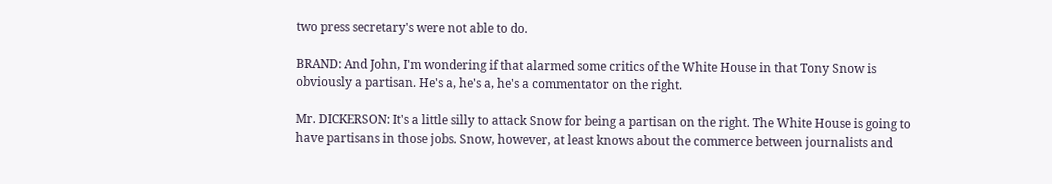two press secretary's were not able to do.

BRAND: And John, I'm wondering if that alarmed some critics of the White House in that Tony Snow is obviously a partisan. He's a, he's a, he's a commentator on the right.

Mr. DICKERSON: It's a little silly to attack Snow for being a partisan on the right. The White House is going to have partisans in those jobs. Snow, however, at least knows about the commerce between journalists and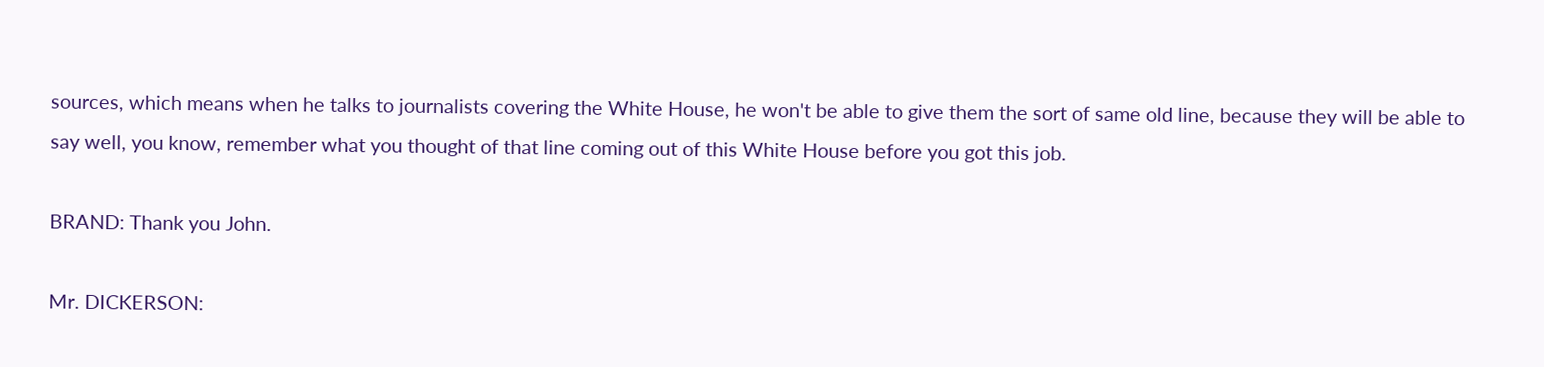sources, which means when he talks to journalists covering the White House, he won't be able to give them the sort of same old line, because they will be able to say well, you know, remember what you thought of that line coming out of this White House before you got this job.

BRAND: Thank you John.

Mr. DICKERSON: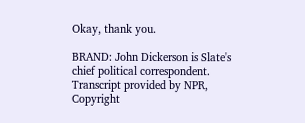Okay, thank you.

BRAND: John Dickerson is Slate's chief political correspondent. Transcript provided by NPR, Copyright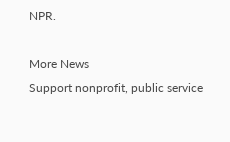NPR.

More News
Support nonprofit, public service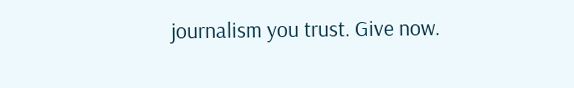journalism you trust. Give now.